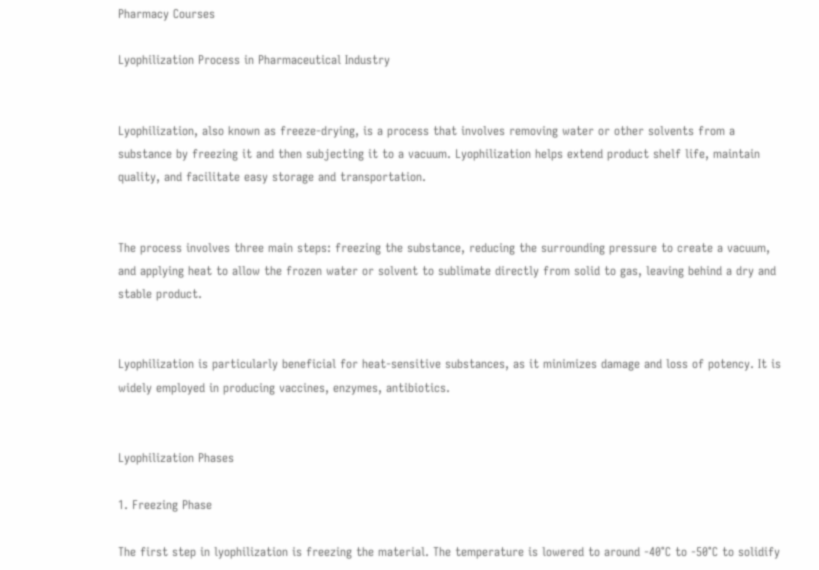Pharmacy Courses

Lyophilization Process in Pharmaceutical Industry


Lyophilization, also known as freeze-drying, is a process that involves removing water or other solvents from a substance by freezing it and then subjecting it to a vacuum. Lyophilization helps extend product shelf life, maintain quality, and facilitate easy storage and transportation.


The process involves three main steps: freezing the substance, reducing the surrounding pressure to create a vacuum, and applying heat to allow the frozen water or solvent to sublimate directly from solid to gas, leaving behind a dry and stable product.


Lyophilization is particularly beneficial for heat-sensitive substances, as it minimizes damage and loss of potency. It is widely employed in producing vaccines, enzymes, antibiotics.


Lyophilization Phases

1. Freezing Phase

The first step in lyophilization is freezing the material. The temperature is lowered to around -40°C to -50°C to solidify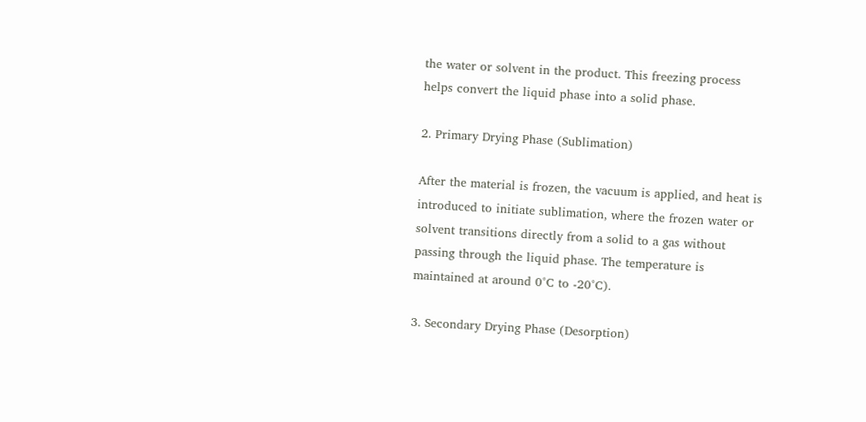the water or solvent in the product. This freezing process helps convert the liquid phase into a solid phase.

2. Primary Drying Phase (Sublimation)

After the material is frozen, the vacuum is applied, and heat is introduced to initiate sublimation, where the frozen water or solvent transitions directly from a solid to a gas without passing through the liquid phase. The temperature is maintained at around 0°C to -20°C).

3. Secondary Drying Phase (Desorption)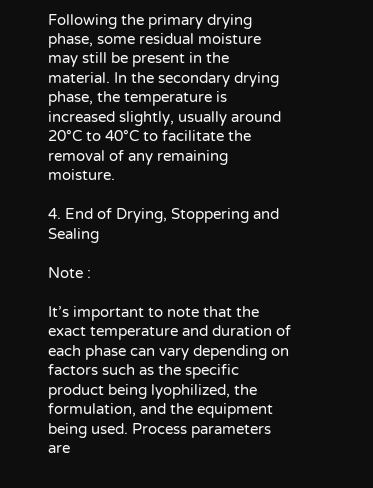Following the primary drying phase, some residual moisture may still be present in the material. In the secondary drying phase, the temperature is increased slightly, usually around 20°C to 40°C to facilitate the removal of any remaining moisture.

4. End of Drying, Stoppering and Sealing

Note :

It’s important to note that the exact temperature and duration of each phase can vary depending on factors such as the specific product being lyophilized, the formulation, and the equipment being used. Process parameters are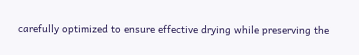carefully optimized to ensure effective drying while preserving the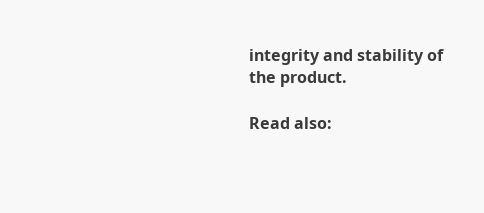integrity and stability of the product.

Read also: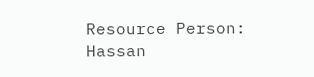Resource Person: Hassan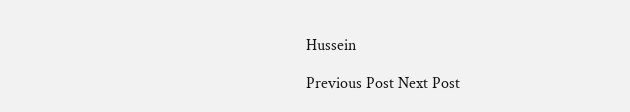Hussein

Previous Post Next Post